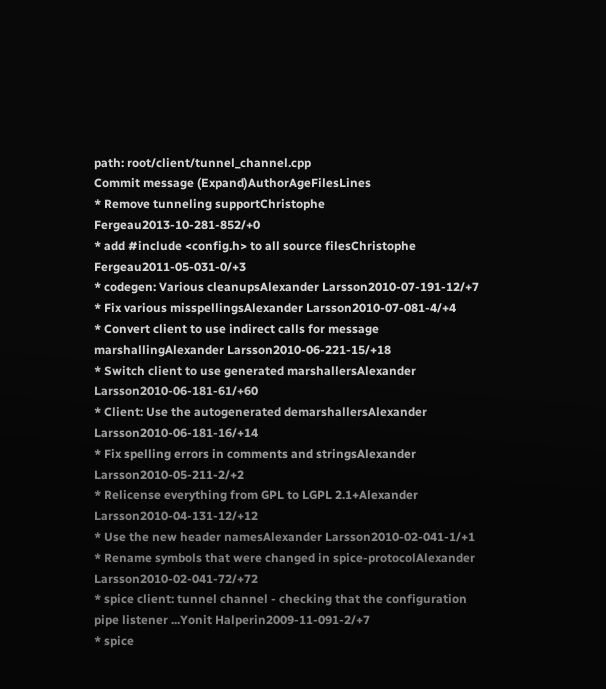path: root/client/tunnel_channel.cpp
Commit message (Expand)AuthorAgeFilesLines
* Remove tunneling supportChristophe Fergeau2013-10-281-852/+0
* add #include <config.h> to all source filesChristophe Fergeau2011-05-031-0/+3
* codegen: Various cleanupsAlexander Larsson2010-07-191-12/+7
* Fix various misspellingsAlexander Larsson2010-07-081-4/+4
* Convert client to use indirect calls for message marshallingAlexander Larsson2010-06-221-15/+18
* Switch client to use generated marshallersAlexander Larsson2010-06-181-61/+60
* Client: Use the autogenerated demarshallersAlexander Larsson2010-06-181-16/+14
* Fix spelling errors in comments and stringsAlexander Larsson2010-05-211-2/+2
* Relicense everything from GPL to LGPL 2.1+Alexander Larsson2010-04-131-12/+12
* Use the new header namesAlexander Larsson2010-02-041-1/+1
* Rename symbols that were changed in spice-protocolAlexander Larsson2010-02-041-72/+72
* spice client: tunnel channel - checking that the configuration pipe listener ...Yonit Halperin2009-11-091-2/+7
* spice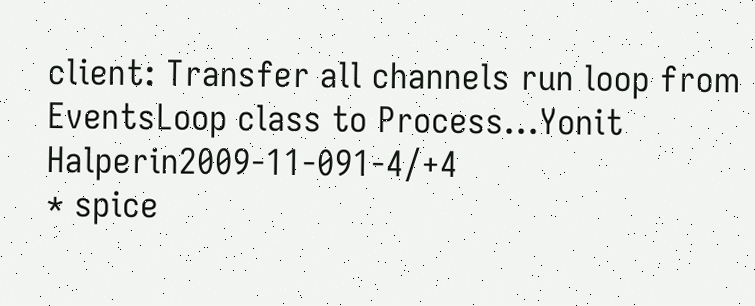client: Transfer all channels run loop from EventsLoop class to Process...Yonit Halperin2009-11-091-4/+4
* spice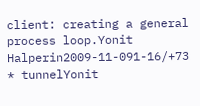client: creating a general process loop.Yonit Halperin2009-11-091-16/+73
* tunnelYonit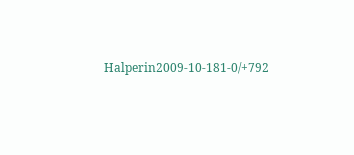Halperin2009-10-181-0/+792